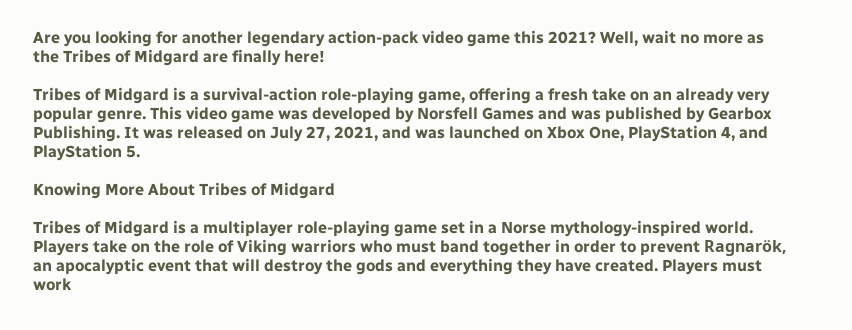Are you looking for another legendary action-pack video game this 2021? Well, wait no more as the Tribes of Midgard are finally here!

Tribes of Midgard is a survival-action role-playing game, offering a fresh take on an already very popular genre. This video game was developed by Norsfell Games and was published by Gearbox Publishing. It was released on July 27, 2021, and was launched on Xbox One, PlayStation 4, and PlayStation 5.

Knowing More About Tribes of Midgard

Tribes of Midgard is a multiplayer role-playing game set in a Norse mythology-inspired world. Players take on the role of Viking warriors who must band together in order to prevent Ragnarök, an apocalyptic event that will destroy the gods and everything they have created. Players must work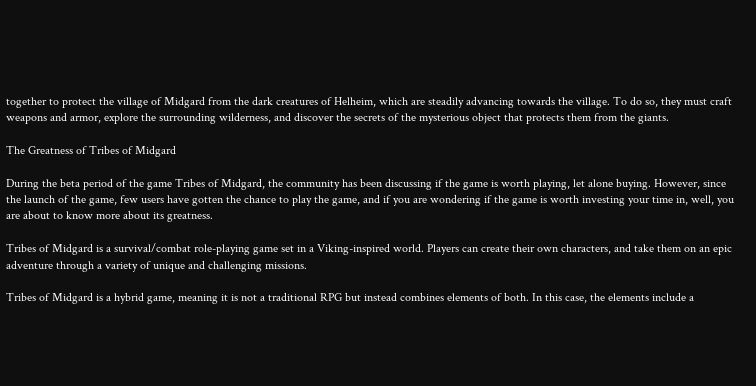together to protect the village of Midgard from the dark creatures of Helheim, which are steadily advancing towards the village. To do so, they must craft weapons and armor, explore the surrounding wilderness, and discover the secrets of the mysterious object that protects them from the giants.

The Greatness of Tribes of Midgard

During the beta period of the game Tribes of Midgard, the community has been discussing if the game is worth playing, let alone buying. However, since the launch of the game, few users have gotten the chance to play the game, and if you are wondering if the game is worth investing your time in, well, you are about to know more about its greatness.

Tribes of Midgard is a survival/combat role-playing game set in a Viking-inspired world. Players can create their own characters, and take them on an epic adventure through a variety of unique and challenging missions.

Tribes of Midgard is a hybrid game, meaning it is not a traditional RPG but instead combines elements of both. In this case, the elements include a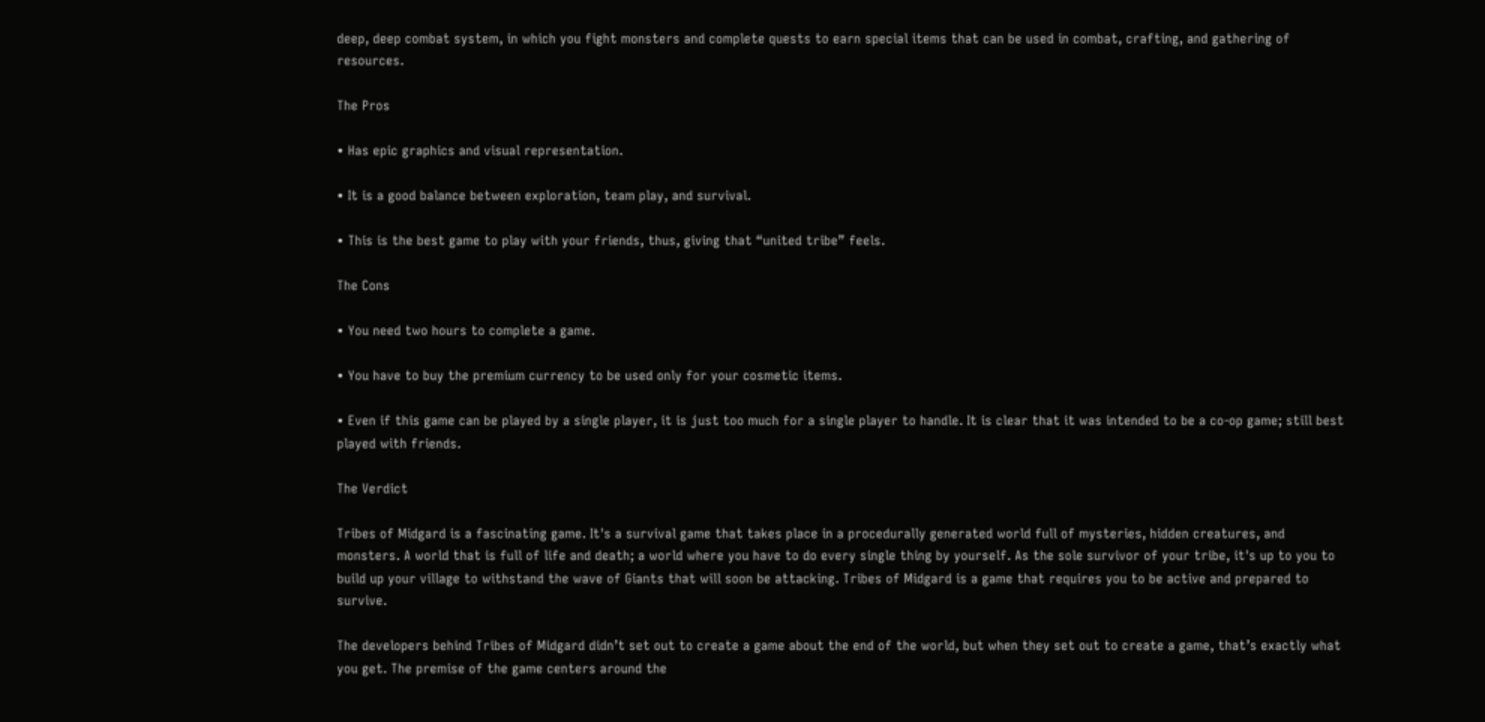deep, deep combat system, in which you fight monsters and complete quests to earn special items that can be used in combat, crafting, and gathering of resources.

The Pros

• Has epic graphics and visual representation.

• It is a good balance between exploration, team play, and survival.

• This is the best game to play with your friends, thus, giving that “united tribe” feels.

The Cons

• You need two hours to complete a game.

• You have to buy the premium currency to be used only for your cosmetic items.

• Even if this game can be played by a single player, it is just too much for a single player to handle. It is clear that it was intended to be a co-op game; still best played with friends.

The Verdict

Tribes of Midgard is a fascinating game. It's a survival game that takes place in a procedurally generated world full of mysteries, hidden creatures, and monsters. A world that is full of life and death; a world where you have to do every single thing by yourself. As the sole survivor of your tribe, it's up to you to build up your village to withstand the wave of Giants that will soon be attacking. Tribes of Midgard is a game that requires you to be active and prepared to survive.

The developers behind Tribes of Midgard didn’t set out to create a game about the end of the world, but when they set out to create a game, that’s exactly what you get. The premise of the game centers around the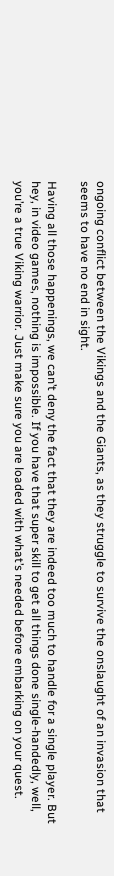ongoing conflict between the Vikings and the Giants, as they struggle to survive the onslaught of an invasion that seems to have no end in sight.

Having all those happenings, we can’t deny the fact that they are indeed too much to handle for a single player. But hey, in video games, nothing is impossible. If you have that super skill to get all things done single-handedly, well, you’re a true Viking warrior. Just make sure you are loaded with what’s needed before embarking on your quest.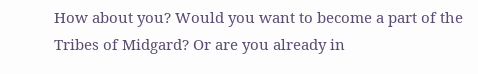How about you? Would you want to become a part of the Tribes of Midgard? Or are you already in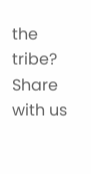the tribe? Share with us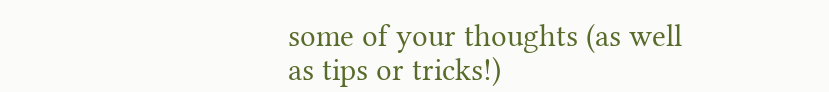some of your thoughts (as well as tips or tricks!)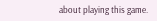about playing this game.